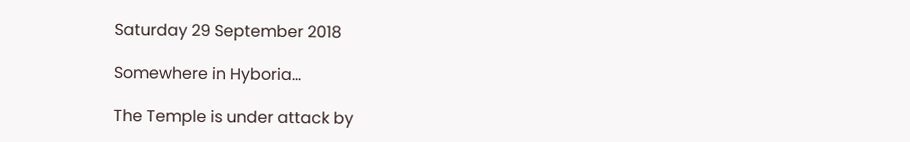Saturday 29 September 2018

Somewhere in Hyboria...

The Temple is under attack by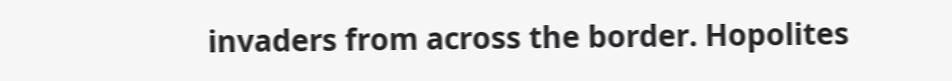invaders from across the border. Hopolites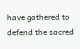have gathered to defend the sacred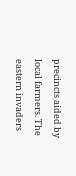precincts aided by local farmers. The eastern invaders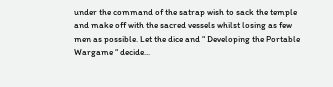under the command of the satrap wish to sack the temple and make off with the sacred vessels whilst losing as few men as possible. Let the dice and “ Developing the Portable Wargame “ decide...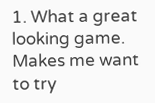1. What a great looking game. Makes me want to try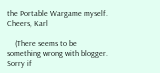the Portable Wargame myself. Cheers, Karl

    (There seems to be something wrong with blogger. Sorry if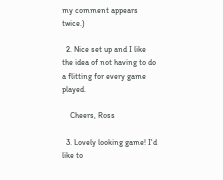my comment appears twice.)

  2. Nice set up and I like the idea of not having to do a flitting for every game played.

    Cheers, Ross

  3. Lovely looking game! I'd like to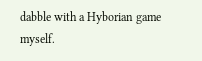dabble with a Hyborian game myself.